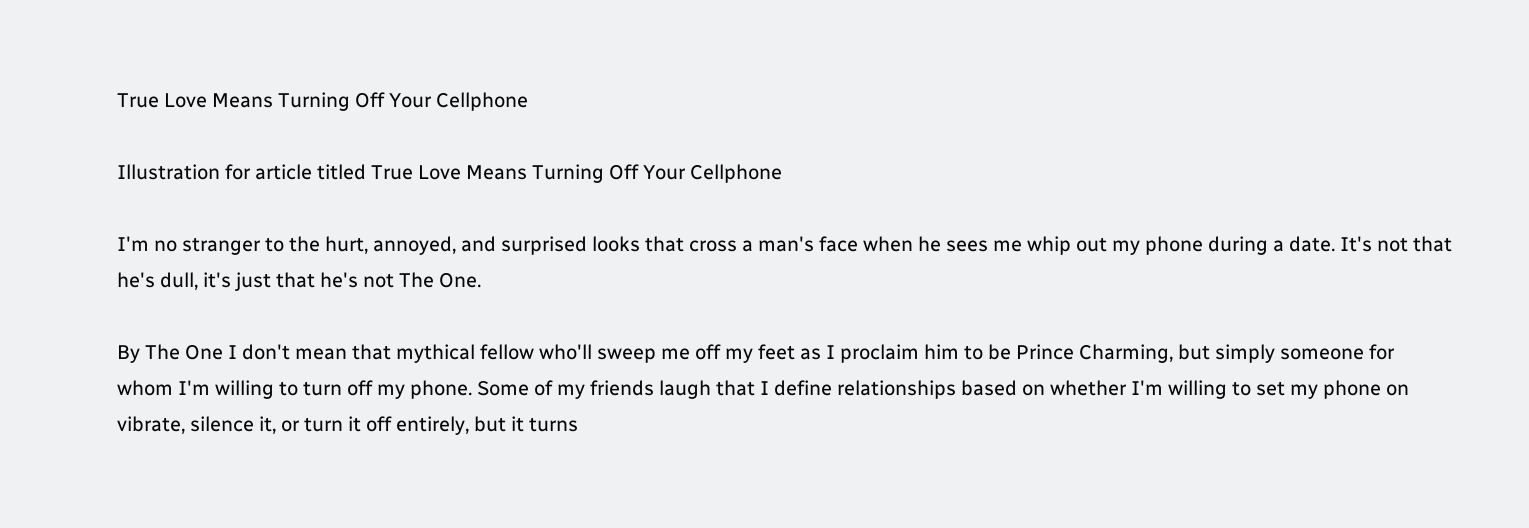True Love Means Turning Off Your Cellphone

Illustration for article titled True Love Means Turning Off Your Cellphone

I'm no stranger to the hurt, annoyed, and surprised looks that cross a man's face when he sees me whip out my phone during a date. It's not that he's dull, it's just that he's not The One.

By The One I don't mean that mythical fellow who'll sweep me off my feet as I proclaim him to be Prince Charming, but simply someone for whom I'm willing to turn off my phone. Some of my friends laugh that I define relationships based on whether I'm willing to set my phone on vibrate, silence it, or turn it off entirely, but it turns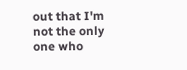out that I'm not the only one who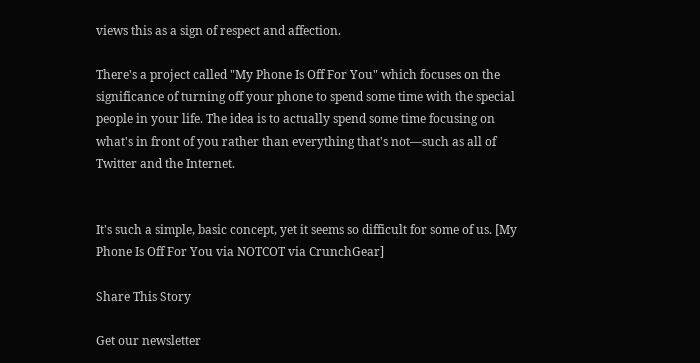views this as a sign of respect and affection.

There's a project called "My Phone Is Off For You" which focuses on the significance of turning off your phone to spend some time with the special people in your life. The idea is to actually spend some time focusing on what's in front of you rather than everything that's not—such as all of Twitter and the Internet.


It's such a simple, basic concept, yet it seems so difficult for some of us. [My Phone Is Off For You via NOTCOT via CrunchGear]

Share This Story

Get our newsletter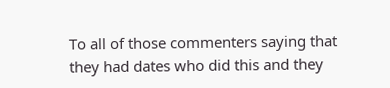To all of those commenters saying that they had dates who did this and they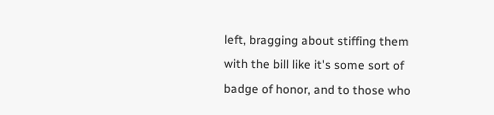left, bragging about stiffing them with the bill like it's some sort of badge of honor, and to those who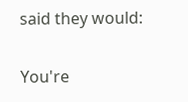said they would:

You're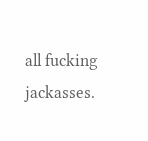all fucking jackasses.